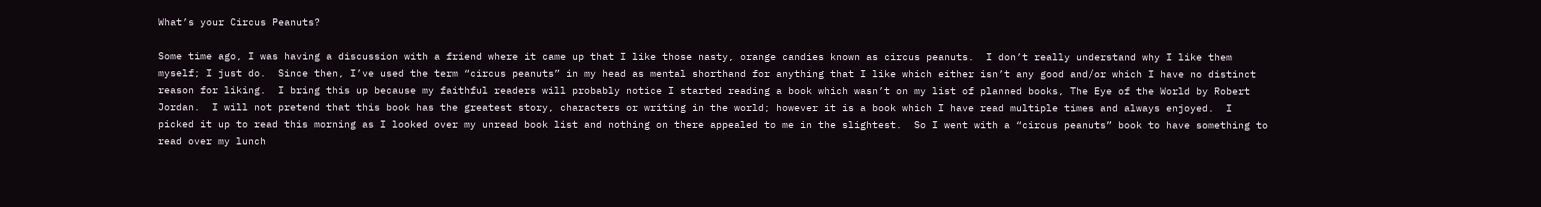What’s your Circus Peanuts?

Some time ago, I was having a discussion with a friend where it came up that I like those nasty, orange candies known as circus peanuts.  I don’t really understand why I like them myself; I just do.  Since then, I’ve used the term “circus peanuts” in my head as mental shorthand for anything that I like which either isn’t any good and/or which I have no distinct reason for liking.  I bring this up because my faithful readers will probably notice I started reading a book which wasn’t on my list of planned books, The Eye of the World by Robert Jordan.  I will not pretend that this book has the greatest story, characters or writing in the world; however it is a book which I have read multiple times and always enjoyed.  I picked it up to read this morning as I looked over my unread book list and nothing on there appealed to me in the slightest.  So I went with a “circus peanuts” book to have something to read over my lunch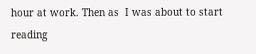hour at work. Then as  I was about to start reading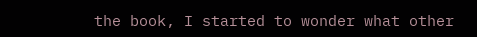the book, I started to wonder what other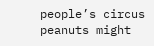people’s circus peanuts might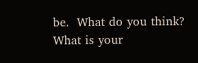be.  What do you think?  What is your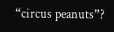“circus peanuts”?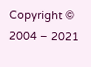Copyright © 2004 – 2021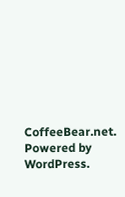CoffeeBear.net. Powered by WordPress.